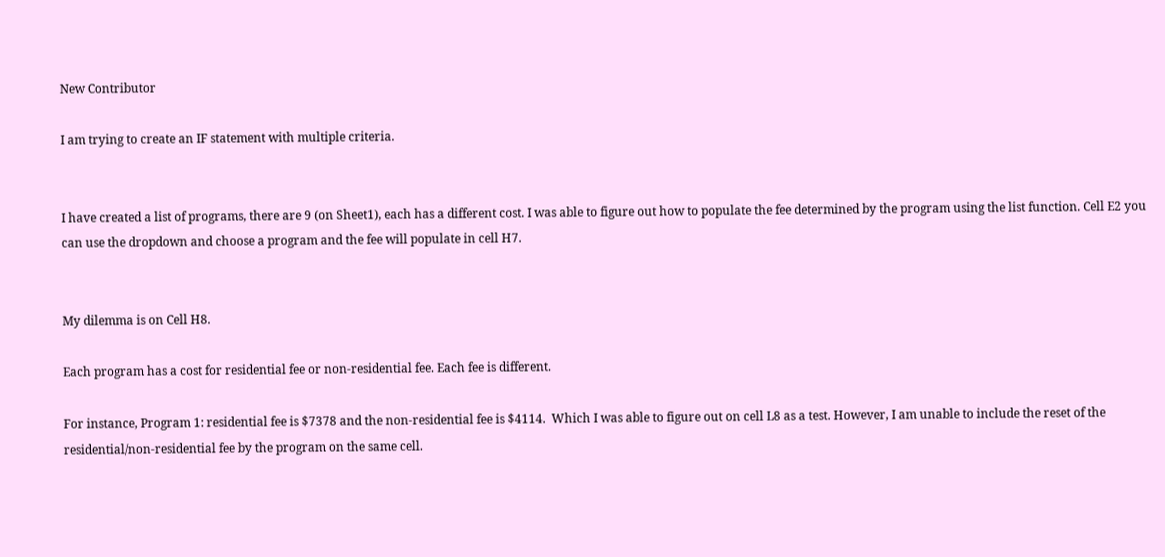New Contributor

I am trying to create an IF statement with multiple criteria.


I have created a list of programs, there are 9 (on Sheet1), each has a different cost. I was able to figure out how to populate the fee determined by the program using the list function. Cell E2 you can use the dropdown and choose a program and the fee will populate in cell H7.


My dilemma is on Cell H8.

Each program has a cost for residential fee or non-residential fee. Each fee is different.

For instance, Program 1: residential fee is $7378 and the non-residential fee is $4114.  Which I was able to figure out on cell L8 as a test. However, I am unable to include the reset of the residential/non-residential fee by the program on the same cell.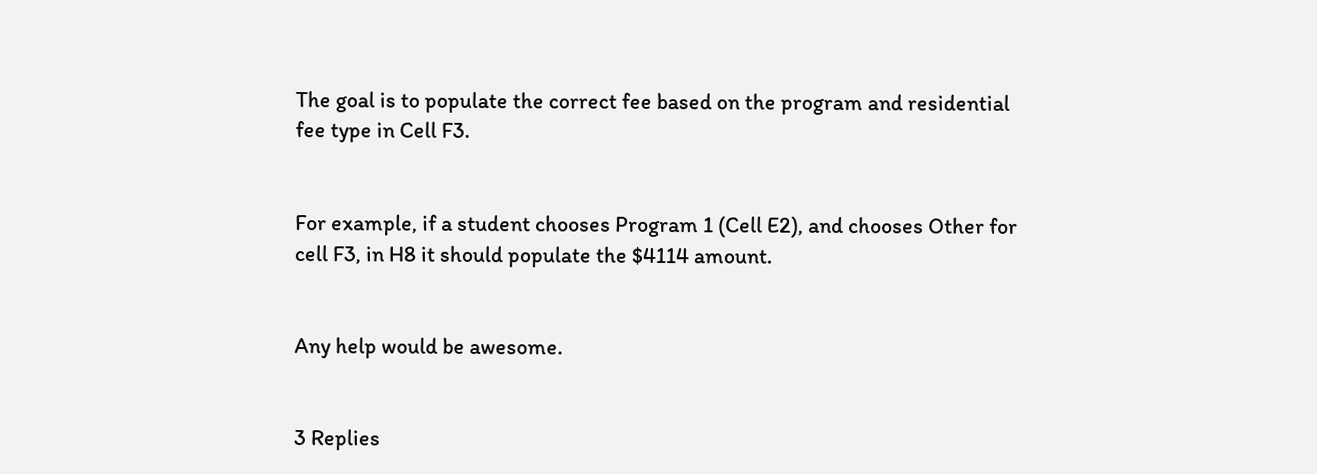The goal is to populate the correct fee based on the program and residential fee type in Cell F3.


For example, if a student chooses Program 1 (Cell E2), and chooses Other for cell F3, in H8 it should populate the $4114 amount.


Any help would be awesome.


3 Replies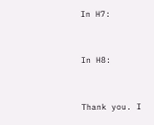In H7:


In H8:


Thank you. I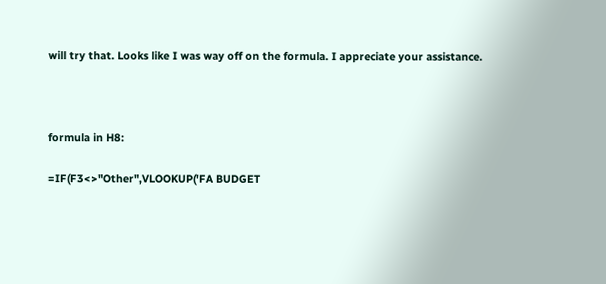will try that. Looks like I was way off on the formula. I appreciate your assistance.



formula in H8:

=IF(F3<>"Other",VLOOKUP('FA BUDGET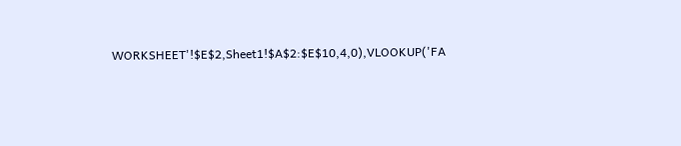WORKSHEET'!$E$2,Sheet1!$A$2:$E$10,4,0),VLOOKUP('FA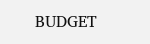BUDGET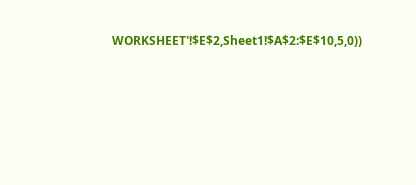WORKSHEET'!$E$2,Sheet1!$A$2:$E$10,5,0))